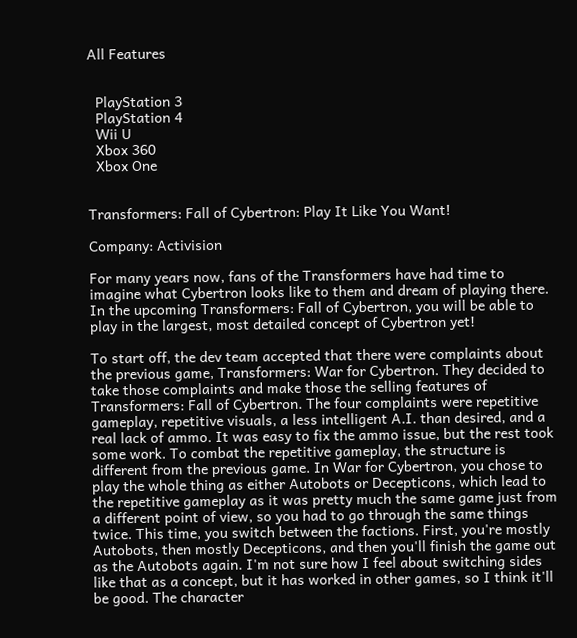All Features


  PlayStation 3
  PlayStation 4
  Wii U
  Xbox 360
  Xbox One


Transformers: Fall of Cybertron: Play It Like You Want!

Company: Activision

For many years now, fans of the Transformers have had time to imagine what Cybertron looks like to them and dream of playing there. In the upcoming Transformers: Fall of Cybertron, you will be able to play in the largest, most detailed concept of Cybertron yet!

To start off, the dev team accepted that there were complaints about the previous game, Transformers: War for Cybertron. They decided to take those complaints and make those the selling features of Transformers: Fall of Cybertron. The four complaints were repetitive gameplay, repetitive visuals, a less intelligent A.I. than desired, and a real lack of ammo. It was easy to fix the ammo issue, but the rest took some work. To combat the repetitive gameplay, the structure is different from the previous game. In War for Cybertron, you chose to play the whole thing as either Autobots or Decepticons, which lead to the repetitive gameplay as it was pretty much the same game just from a different point of view, so you had to go through the same things twice. This time, you switch between the factions. First, you're mostly Autobots, then mostly Decepticons, and then you'll finish the game out as the Autobots again. I'm not sure how I feel about switching sides like that as a concept, but it has worked in other games, so I think it'll be good. The character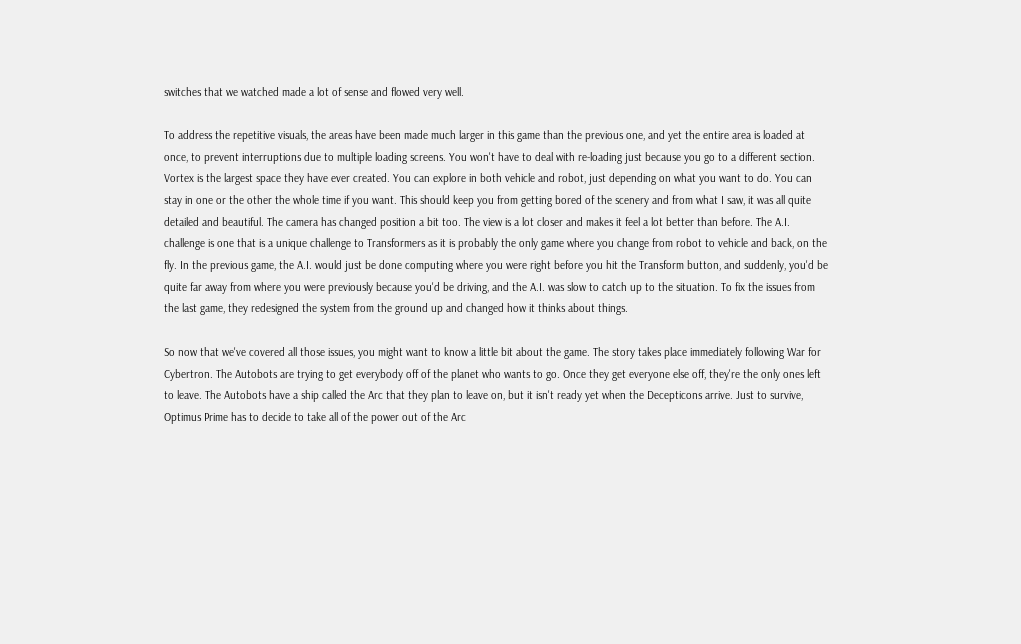switches that we watched made a lot of sense and flowed very well.

To address the repetitive visuals, the areas have been made much larger in this game than the previous one, and yet the entire area is loaded at once, to prevent interruptions due to multiple loading screens. You won't have to deal with re-loading just because you go to a different section. Vortex is the largest space they have ever created. You can explore in both vehicle and robot, just depending on what you want to do. You can stay in one or the other the whole time if you want. This should keep you from getting bored of the scenery and from what I saw, it was all quite detailed and beautiful. The camera has changed position a bit too. The view is a lot closer and makes it feel a lot better than before. The A.I. challenge is one that is a unique challenge to Transformers as it is probably the only game where you change from robot to vehicle and back, on the fly. In the previous game, the A.I. would just be done computing where you were right before you hit the Transform button, and suddenly, you'd be quite far away from where you were previously because you'd be driving, and the A.I. was slow to catch up to the situation. To fix the issues from the last game, they redesigned the system from the ground up and changed how it thinks about things.

So now that we've covered all those issues, you might want to know a little bit about the game. The story takes place immediately following War for Cybertron. The Autobots are trying to get everybody off of the planet who wants to go. Once they get everyone else off, they're the only ones left to leave. The Autobots have a ship called the Arc that they plan to leave on, but it isn't ready yet when the Decepticons arrive. Just to survive, Optimus Prime has to decide to take all of the power out of the Arc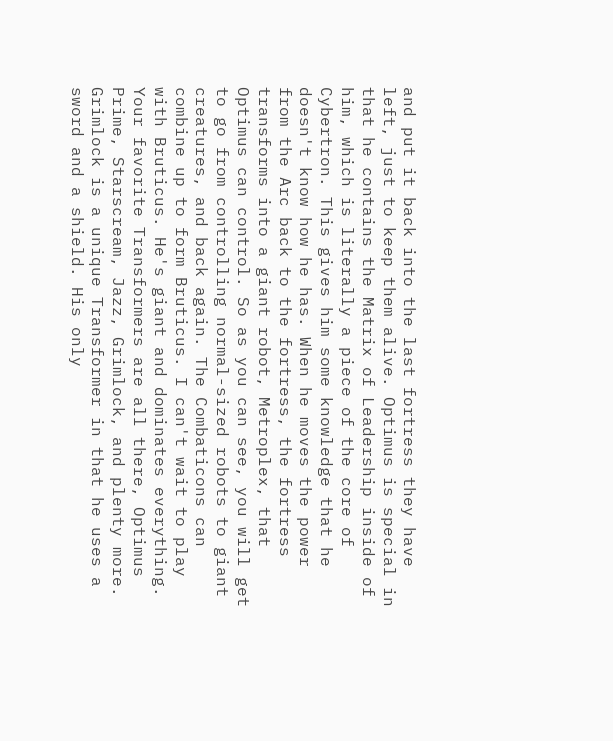and put it back into the last fortress they have left, just to keep them alive. Optimus is special in that he contains the Matrix of Leadership inside of him, which is literally a piece of the core of Cybertron. This gives him some knowledge that he doesn't know how he has. When he moves the power from the Arc back to the fortress, the fortress transforms into a giant robot, Metroplex, that Optimus can control. So as you can see, you will get to go from controlling normal-sized robots to giant creatures, and back again. The Combaticons can combine up to form Bruticus. I can't wait to play with Bruticus. He's giant and dominates everything. Your favorite Transformers are all there, Optimus Prime, Starscream, Jazz, Grimlock, and plenty more. Grimlock is a unique Transformer in that he uses a sword and a shield. His only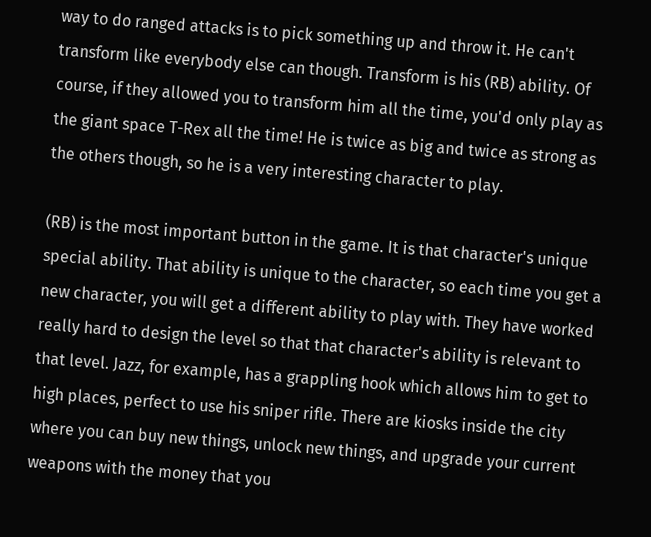way to do ranged attacks is to pick something up and throw it. He can't transform like everybody else can though. Transform is his (RB) ability. Of course, if they allowed you to transform him all the time, you'd only play as the giant space T-Rex all the time! He is twice as big and twice as strong as the others though, so he is a very interesting character to play.

(RB) is the most important button in the game. It is that character's unique special ability. That ability is unique to the character, so each time you get a new character, you will get a different ability to play with. They have worked really hard to design the level so that that character's ability is relevant to that level. Jazz, for example, has a grappling hook which allows him to get to high places, perfect to use his sniper rifle. There are kiosks inside the city where you can buy new things, unlock new things, and upgrade your current weapons with the money that you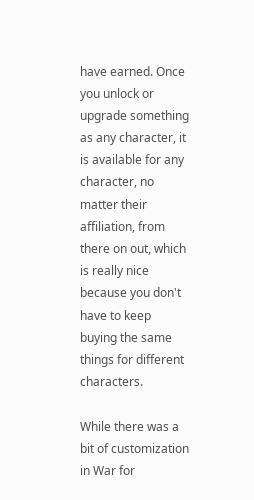have earned. Once you unlock or upgrade something as any character, it is available for any character, no matter their affiliation, from there on out, which is really nice because you don't have to keep buying the same things for different characters.

While there was a bit of customization in War for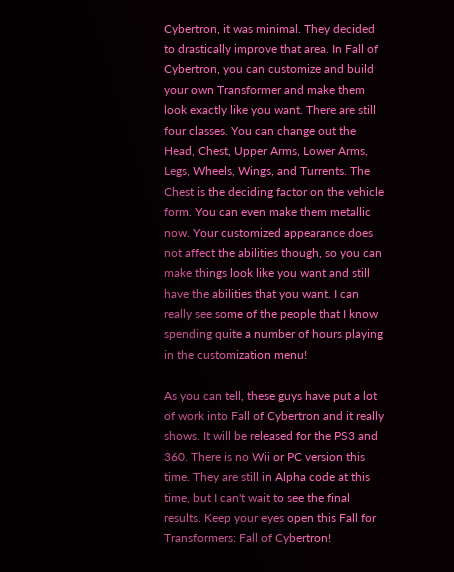Cybertron, it was minimal. They decided to drastically improve that area. In Fall of Cybertron, you can customize and build your own Transformer and make them look exactly like you want. There are still four classes. You can change out the Head, Chest, Upper Arms, Lower Arms, Legs, Wheels, Wings, and Turrents. The Chest is the deciding factor on the vehicle form. You can even make them metallic now. Your customized appearance does not affect the abilities though, so you can make things look like you want and still have the abilities that you want. I can really see some of the people that I know spending quite a number of hours playing in the customization menu!

As you can tell, these guys have put a lot of work into Fall of Cybertron and it really shows. It will be released for the PS3 and 360. There is no Wii or PC version this time. They are still in Alpha code at this time, but I can't wait to see the final results. Keep your eyes open this Fall for Transformers: Fall of Cybertron!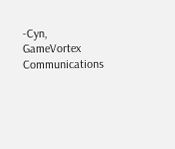-Cyn, GameVortex Communications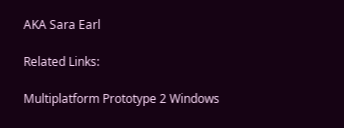AKA Sara Earl

Related Links:

Multiplatform Prototype 2 Windows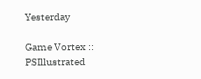Yesterday

Game Vortex :: PSIllustrated